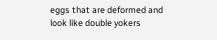eggs that are deformed and look like double yokers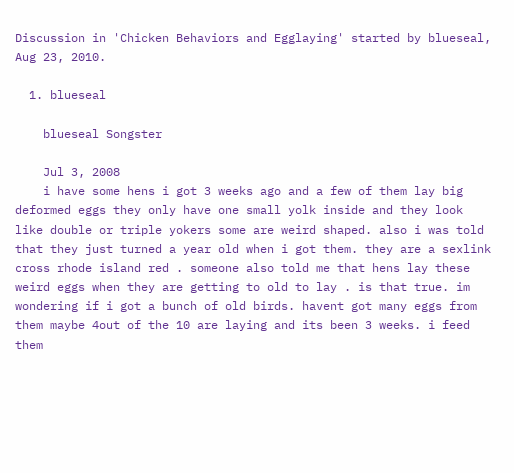Discussion in 'Chicken Behaviors and Egglaying' started by blueseal, Aug 23, 2010.

  1. blueseal

    blueseal Songster

    Jul 3, 2008
    i have some hens i got 3 weeks ago and a few of them lay big deformed eggs they only have one small yolk inside and they look like double or triple yokers some are weird shaped. also i was told that they just turned a year old when i got them. they are a sexlink cross rhode island red . someone also told me that hens lay these weird eggs when they are getting to old to lay . is that true. im wondering if i got a bunch of old birds. havent got many eggs from them maybe 4out of the 10 are laying and its been 3 weeks. i feed them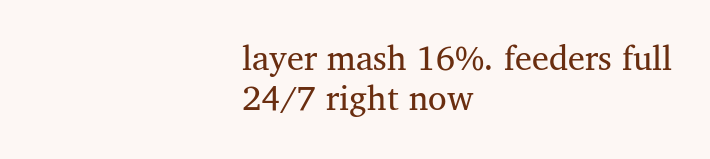layer mash 16%. feeders full 24/7 right now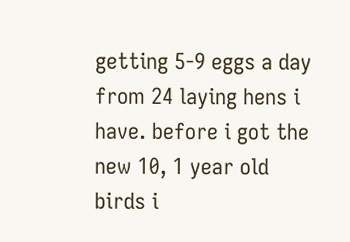getting 5-9 eggs a day from 24 laying hens i have. before i got the new 10, 1 year old birds i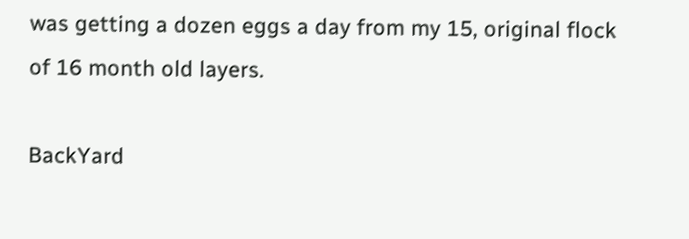was getting a dozen eggs a day from my 15, original flock of 16 month old layers.

BackYard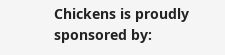Chickens is proudly sponsored by: